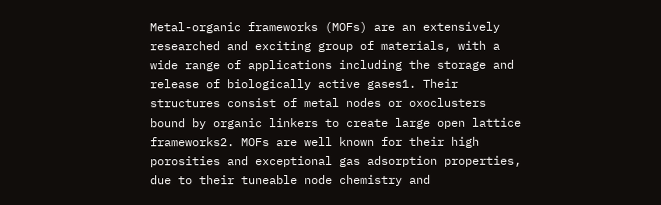Metal-organic frameworks (MOFs) are an extensively researched and exciting group of materials, with a wide range of applications including the storage and release of biologically active gases1. Their structures consist of metal nodes or oxoclusters bound by organic linkers to create large open lattice frameworks2. MOFs are well known for their high porosities and exceptional gas adsorption properties, due to their tuneable node chemistry and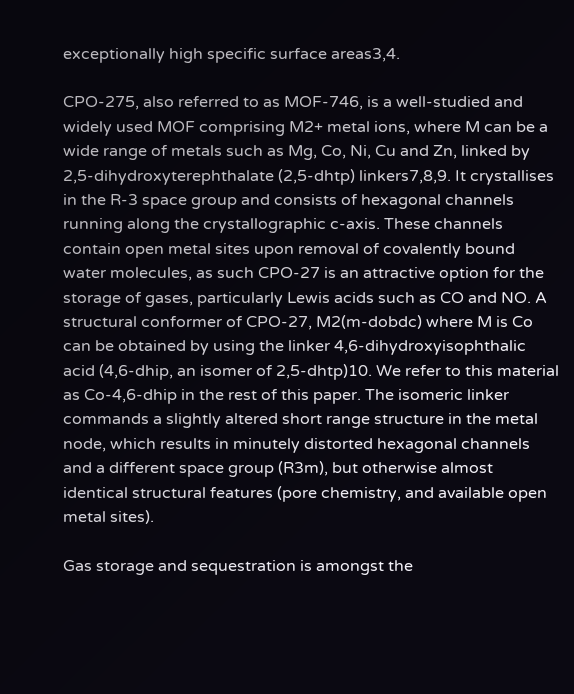exceptionally high specific surface areas3,4.

CPO-275, also referred to as MOF-746, is a well-studied and widely used MOF comprising M2+ metal ions, where M can be a wide range of metals such as Mg, Co, Ni, Cu and Zn, linked by 2,5-dihydroxyterephthalate (2,5-dhtp) linkers7,8,9. It crystallises in the R-3 space group and consists of hexagonal channels running along the crystallographic c-axis. These channels contain open metal sites upon removal of covalently bound water molecules, as such CPO-27 is an attractive option for the storage of gases, particularly Lewis acids such as CO and NO. A structural conformer of CPO-27, M2(m-dobdc) where M is Co can be obtained by using the linker 4,6-dihydroxyisophthalic acid (4,6-dhip, an isomer of 2,5-dhtp)10. We refer to this material as Co-4,6-dhip in the rest of this paper. The isomeric linker commands a slightly altered short range structure in the metal node, which results in minutely distorted hexagonal channels and a different space group (R3m), but otherwise almost identical structural features (pore chemistry, and available open metal sites).

Gas storage and sequestration is amongst the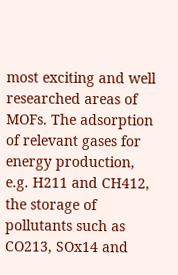most exciting and well researched areas of MOFs. The adsorption of relevant gases for energy production, e.g. H211 and CH412, the storage of pollutants such as CO213, SOx14 and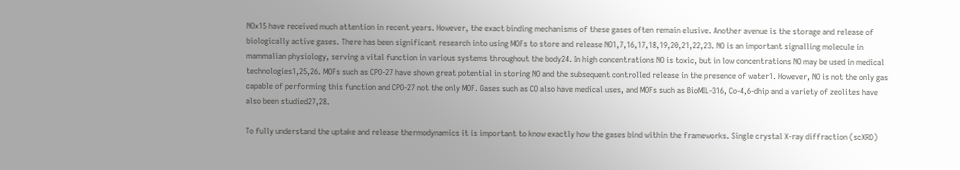NOx15 have received much attention in recent years. However, the exact binding mechanisms of these gases often remain elusive. Another avenue is the storage and release of biologically active gases. There has been significant research into using MOFs to store and release NO1,7,16,17,18,19,20,21,22,23. NO is an important signalling molecule in mammalian physiology, serving a vital function in various systems throughout the body24. In high concentrations NO is toxic, but in low concentrations NO may be used in medical technologies1,25,26. MOFs such as CPO-27 have shown great potential in storing NO and the subsequent controlled release in the presence of water1. However, NO is not the only gas capable of performing this function and CPO-27 not the only MOF. Gases such as CO also have medical uses, and MOFs such as BioMIL-316, Co-4,6-dhip and a variety of zeolites have also been studied27,28.

To fully understand the uptake and release thermodynamics it is important to know exactly how the gases bind within the frameworks. Single crystal X-ray diffraction (scXRD)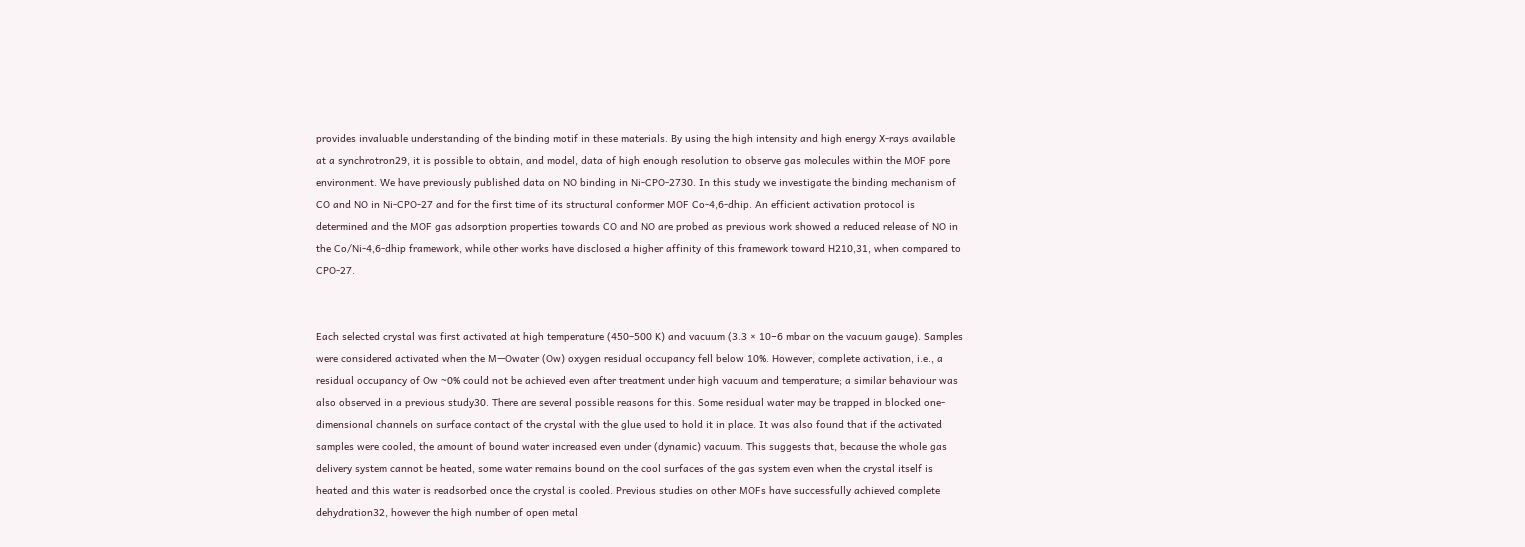provides invaluable understanding of the binding motif in these materials. By using the high intensity and high energy X-rays available at a synchrotron29, it is possible to obtain, and model, data of high enough resolution to observe gas molecules within the MOF pore environment. We have previously published data on NO binding in Ni-CPO-2730. In this study we investigate the binding mechanism of CO and NO in Ni-CPO-27 and for the first time of its structural conformer MOF Co-4,6-dhip. An efficient activation protocol is determined and the MOF gas adsorption properties towards CO and NO are probed as previous work showed a reduced release of NO in the Co/Ni-4,6-dhip framework, while other works have disclosed a higher affinity of this framework toward H210,31, when compared to CPO-27.


Each selected crystal was first activated at high temperature (450–500 K) and vacuum (3.3 × 10−6 mbar on the vacuum gauge). Samples were considered activated when the M—Owater (Ow) oxygen residual occupancy fell below 10%. However, complete activation, i.e., a residual occupancy of Ow ~0% could not be achieved even after treatment under high vacuum and temperature; a similar behaviour was also observed in a previous study30. There are several possible reasons for this. Some residual water may be trapped in blocked one-dimensional channels on surface contact of the crystal with the glue used to hold it in place. It was also found that if the activated samples were cooled, the amount of bound water increased even under (dynamic) vacuum. This suggests that, because the whole gas delivery system cannot be heated, some water remains bound on the cool surfaces of the gas system even when the crystal itself is heated and this water is readsorbed once the crystal is cooled. Previous studies on other MOFs have successfully achieved complete dehydration32, however the high number of open metal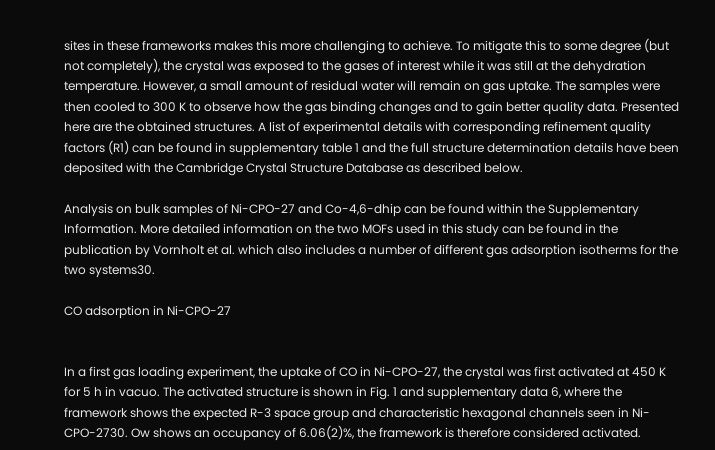sites in these frameworks makes this more challenging to achieve. To mitigate this to some degree (but not completely), the crystal was exposed to the gases of interest while it was still at the dehydration temperature. However, a small amount of residual water will remain on gas uptake. The samples were then cooled to 300 K to observe how the gas binding changes and to gain better quality data. Presented here are the obtained structures. A list of experimental details with corresponding refinement quality factors (R1) can be found in supplementary table 1 and the full structure determination details have been deposited with the Cambridge Crystal Structure Database as described below.

Analysis on bulk samples of Ni-CPO-27 and Co-4,6-dhip can be found within the Supplementary Information. More detailed information on the two MOFs used in this study can be found in the publication by Vornholt et al. which also includes a number of different gas adsorption isotherms for the two systems30.

CO adsorption in Ni-CPO-27


In a first gas loading experiment, the uptake of CO in Ni-CPO-27, the crystal was first activated at 450 K for 5 h in vacuo. The activated structure is shown in Fig. 1 and supplementary data 6, where the framework shows the expected R-3 space group and characteristic hexagonal channels seen in Ni-CPO-2730. Ow shows an occupancy of 6.06(2)%, the framework is therefore considered activated.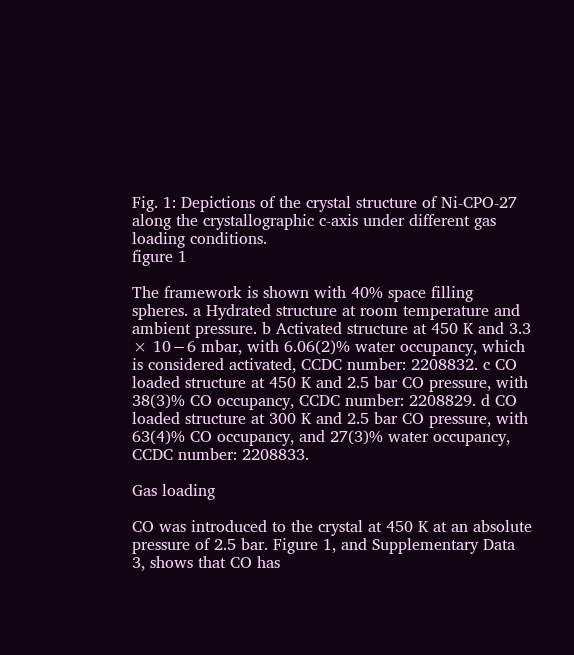Fig. 1: Depictions of the crystal structure of Ni-CPO-27 along the crystallographic c-axis under different gas loading conditions.
figure 1

The framework is shown with 40% space filling spheres. a Hydrated structure at room temperature and ambient pressure. b Activated structure at 450 K and 3.3 × 10−6 mbar, with 6.06(2)% water occupancy, which is considered activated, CCDC number: 2208832. c CO loaded structure at 450 K and 2.5 bar CO pressure, with 38(3)% CO occupancy, CCDC number: 2208829. d CO loaded structure at 300 K and 2.5 bar CO pressure, with 63(4)% CO occupancy, and 27(3)% water occupancy, CCDC number: 2208833.

Gas loading

CO was introduced to the crystal at 450 K at an absolute pressure of 2.5 bar. Figure 1, and Supplementary Data 3, shows that CO has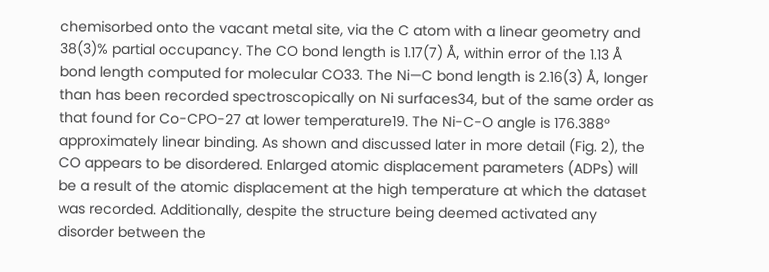chemisorbed onto the vacant metal site, via the C atom with a linear geometry and 38(3)% partial occupancy. The CO bond length is 1.17(7) Å, within error of the 1.13 Å bond length computed for molecular CO33. The Ni—C bond length is 2.16(3) Å, longer than has been recorded spectroscopically on Ni surfaces34, but of the same order as that found for Co-CPO-27 at lower temperature19. The Ni-C-O angle is 176.388° approximately linear binding. As shown and discussed later in more detail (Fig. 2), the CO appears to be disordered. Enlarged atomic displacement parameters (ADPs) will be a result of the atomic displacement at the high temperature at which the dataset was recorded. Additionally, despite the structure being deemed activated any disorder between the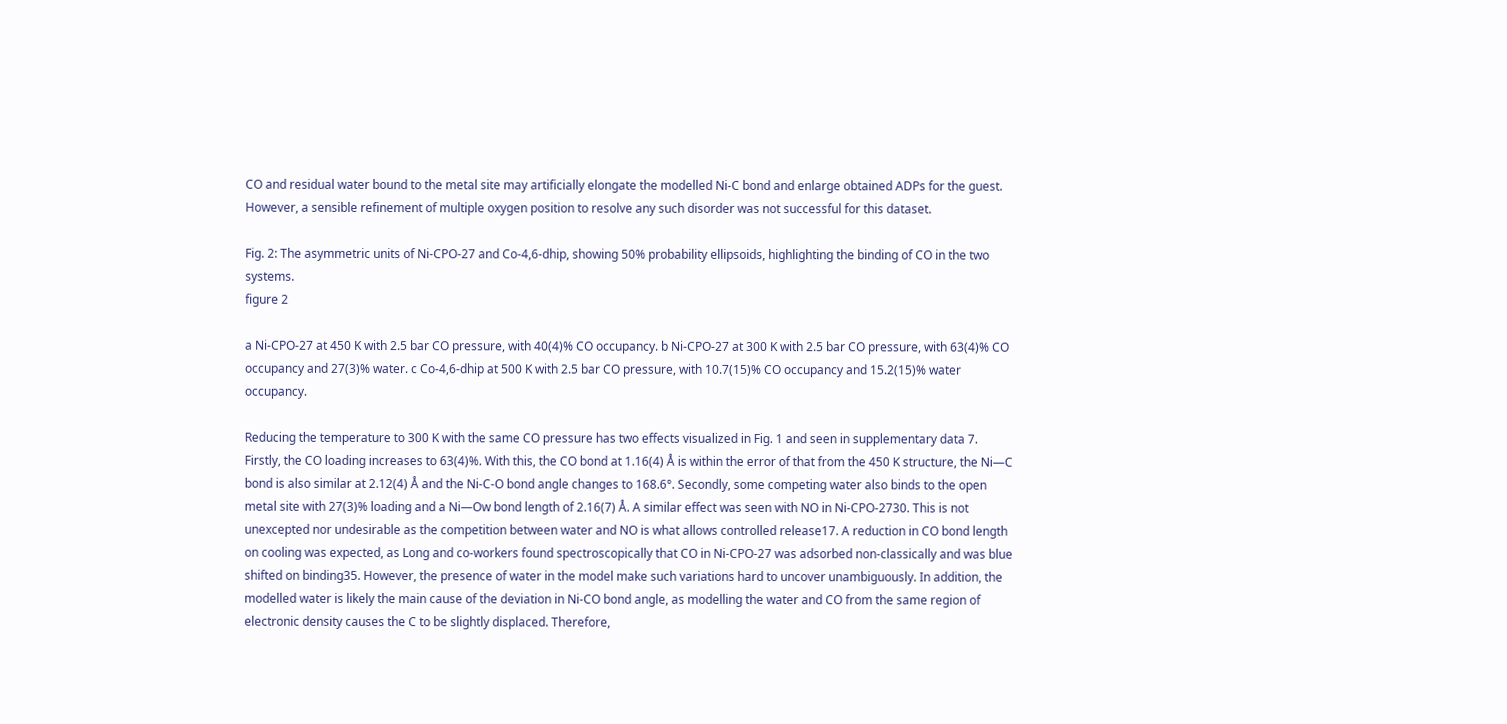CO and residual water bound to the metal site may artificially elongate the modelled Ni-C bond and enlarge obtained ADPs for the guest. However, a sensible refinement of multiple oxygen position to resolve any such disorder was not successful for this dataset.

Fig. 2: The asymmetric units of Ni-CPO-27 and Co-4,6-dhip, showing 50% probability ellipsoids, highlighting the binding of CO in the two systems.
figure 2

a Ni-CPO-27 at 450 K with 2.5 bar CO pressure, with 40(4)% CO occupancy. b Ni-CPO-27 at 300 K with 2.5 bar CO pressure, with 63(4)% CO occupancy and 27(3)% water. c Co-4,6-dhip at 500 K with 2.5 bar CO pressure, with 10.7(15)% CO occupancy and 15.2(15)% water occupancy.

Reducing the temperature to 300 K with the same CO pressure has two effects visualized in Fig. 1 and seen in supplementary data 7. Firstly, the CO loading increases to 63(4)%. With this, the CO bond at 1.16(4) Å is within the error of that from the 450 K structure, the Ni—C bond is also similar at 2.12(4) Å and the Ni-C-O bond angle changes to 168.6°. Secondly, some competing water also binds to the open metal site with 27(3)% loading and a Ni—Ow bond length of 2.16(7) Å. A similar effect was seen with NO in Ni-CPO-2730. This is not unexcepted nor undesirable as the competition between water and NO is what allows controlled release17. A reduction in CO bond length on cooling was expected, as Long and co-workers found spectroscopically that CO in Ni-CPO-27 was adsorbed non-classically and was blue shifted on binding35. However, the presence of water in the model make such variations hard to uncover unambiguously. In addition, the modelled water is likely the main cause of the deviation in Ni-CO bond angle, as modelling the water and CO from the same region of electronic density causes the C to be slightly displaced. Therefore,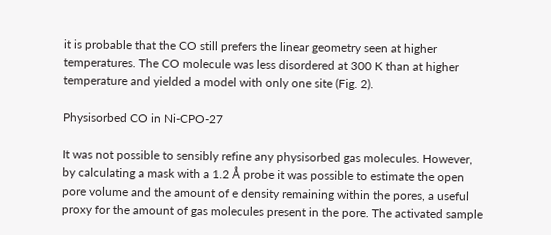it is probable that the CO still prefers the linear geometry seen at higher temperatures. The CO molecule was less disordered at 300 K than at higher temperature and yielded a model with only one site (Fig. 2).

Physisorbed CO in Ni-CPO-27

It was not possible to sensibly refine any physisorbed gas molecules. However, by calculating a mask with a 1.2 Å probe it was possible to estimate the open pore volume and the amount of e density remaining within the pores, a useful proxy for the amount of gas molecules present in the pore. The activated sample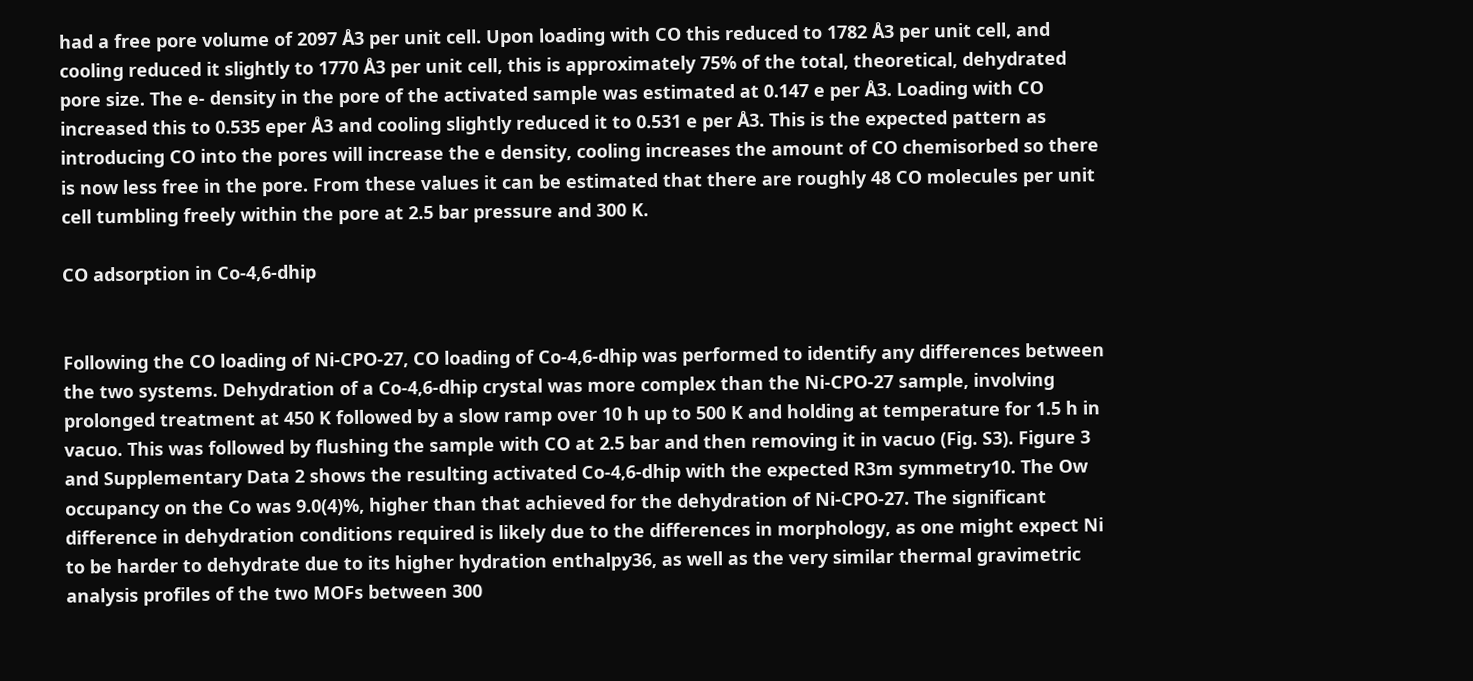had a free pore volume of 2097 Å3 per unit cell. Upon loading with CO this reduced to 1782 Å3 per unit cell, and cooling reduced it slightly to 1770 Å3 per unit cell, this is approximately 75% of the total, theoretical, dehydrated pore size. The e- density in the pore of the activated sample was estimated at 0.147 e per Å3. Loading with CO increased this to 0.535 eper Å3 and cooling slightly reduced it to 0.531 e per Å3. This is the expected pattern as introducing CO into the pores will increase the e density, cooling increases the amount of CO chemisorbed so there is now less free in the pore. From these values it can be estimated that there are roughly 48 CO molecules per unit cell tumbling freely within the pore at 2.5 bar pressure and 300 K.

CO adsorption in Co-4,6-dhip


Following the CO loading of Ni-CPO-27, CO loading of Co-4,6-dhip was performed to identify any differences between the two systems. Dehydration of a Co-4,6-dhip crystal was more complex than the Ni-CPO-27 sample, involving prolonged treatment at 450 K followed by a slow ramp over 10 h up to 500 K and holding at temperature for 1.5 h in vacuo. This was followed by flushing the sample with CO at 2.5 bar and then removing it in vacuo (Fig. S3). Figure 3 and Supplementary Data 2 shows the resulting activated Co-4,6-dhip with the expected R3m symmetry10. The Ow occupancy on the Co was 9.0(4)%, higher than that achieved for the dehydration of Ni-CPO-27. The significant difference in dehydration conditions required is likely due to the differences in morphology, as one might expect Ni to be harder to dehydrate due to its higher hydration enthalpy36, as well as the very similar thermal gravimetric analysis profiles of the two MOFs between 300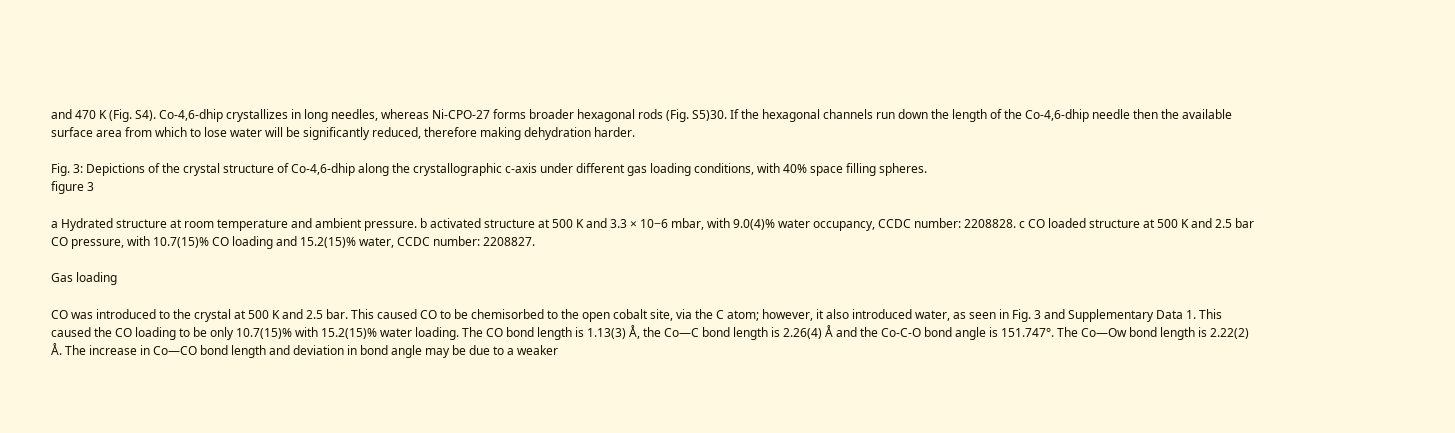and 470 K (Fig. S4). Co-4,6-dhip crystallizes in long needles, whereas Ni-CPO-27 forms broader hexagonal rods (Fig. S5)30. If the hexagonal channels run down the length of the Co-4,6-dhip needle then the available surface area from which to lose water will be significantly reduced, therefore making dehydration harder.

Fig. 3: Depictions of the crystal structure of Co-4,6-dhip along the crystallographic c-axis under different gas loading conditions, with 40% space filling spheres.
figure 3

a Hydrated structure at room temperature and ambient pressure. b activated structure at 500 K and 3.3 × 10−6 mbar, with 9.0(4)% water occupancy, CCDC number: 2208828. c CO loaded structure at 500 K and 2.5 bar CO pressure, with 10.7(15)% CO loading and 15.2(15)% water, CCDC number: 2208827.

Gas loading

CO was introduced to the crystal at 500 K and 2.5 bar. This caused CO to be chemisorbed to the open cobalt site, via the C atom; however, it also introduced water, as seen in Fig. 3 and Supplementary Data 1. This caused the CO loading to be only 10.7(15)% with 15.2(15)% water loading. The CO bond length is 1.13(3) Å, the Co—C bond length is 2.26(4) Å and the Co-C-O bond angle is 151.747°. The Co—Ow bond length is 2.22(2) Å. The increase in Co—CO bond length and deviation in bond angle may be due to a weaker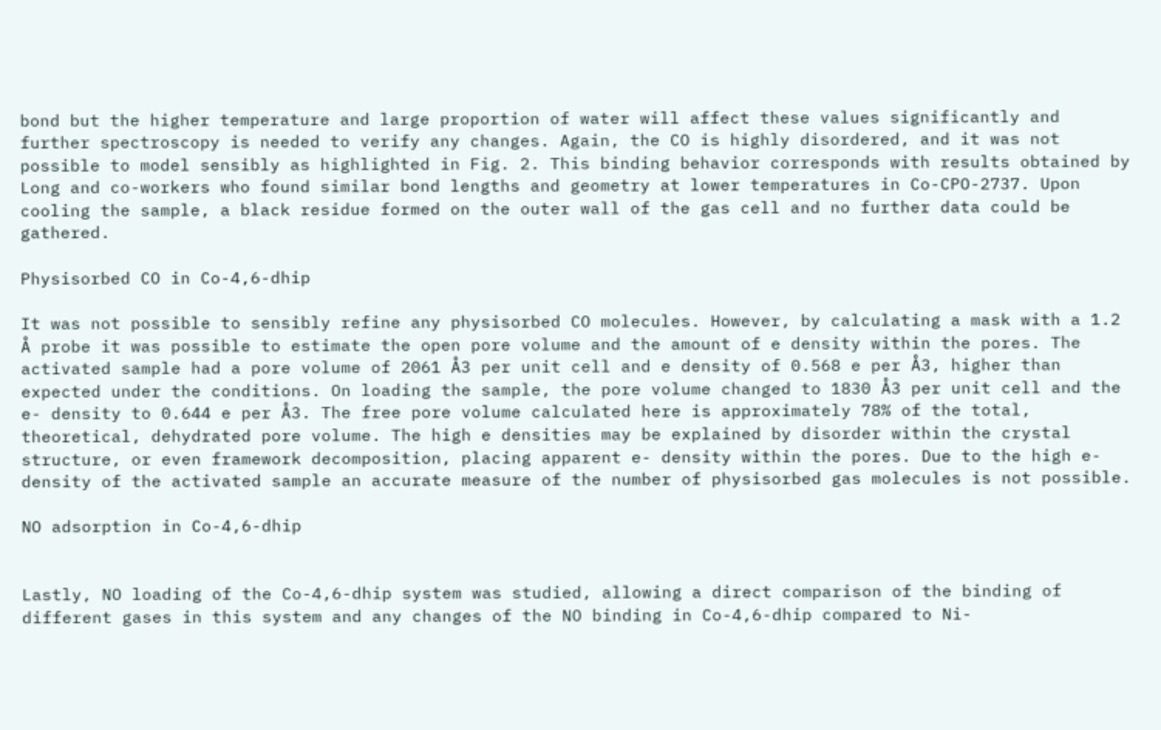bond but the higher temperature and large proportion of water will affect these values significantly and further spectroscopy is needed to verify any changes. Again, the CO is highly disordered, and it was not possible to model sensibly as highlighted in Fig. 2. This binding behavior corresponds with results obtained by Long and co-workers who found similar bond lengths and geometry at lower temperatures in Co-CPO-2737. Upon cooling the sample, a black residue formed on the outer wall of the gas cell and no further data could be gathered.

Physisorbed CO in Co-4,6-dhip

It was not possible to sensibly refine any physisorbed CO molecules. However, by calculating a mask with a 1.2 Å probe it was possible to estimate the open pore volume and the amount of e density within the pores. The activated sample had a pore volume of 2061 Å3 per unit cell and e density of 0.568 e per Å3, higher than expected under the conditions. On loading the sample, the pore volume changed to 1830 Å3 per unit cell and the e- density to 0.644 e per Å3. The free pore volume calculated here is approximately 78% of the total, theoretical, dehydrated pore volume. The high e densities may be explained by disorder within the crystal structure, or even framework decomposition, placing apparent e- density within the pores. Due to the high e- density of the activated sample an accurate measure of the number of physisorbed gas molecules is not possible.

NO adsorption in Co-4,6-dhip


Lastly, NO loading of the Co-4,6-dhip system was studied, allowing a direct comparison of the binding of different gases in this system and any changes of the NO binding in Co-4,6-dhip compared to Ni-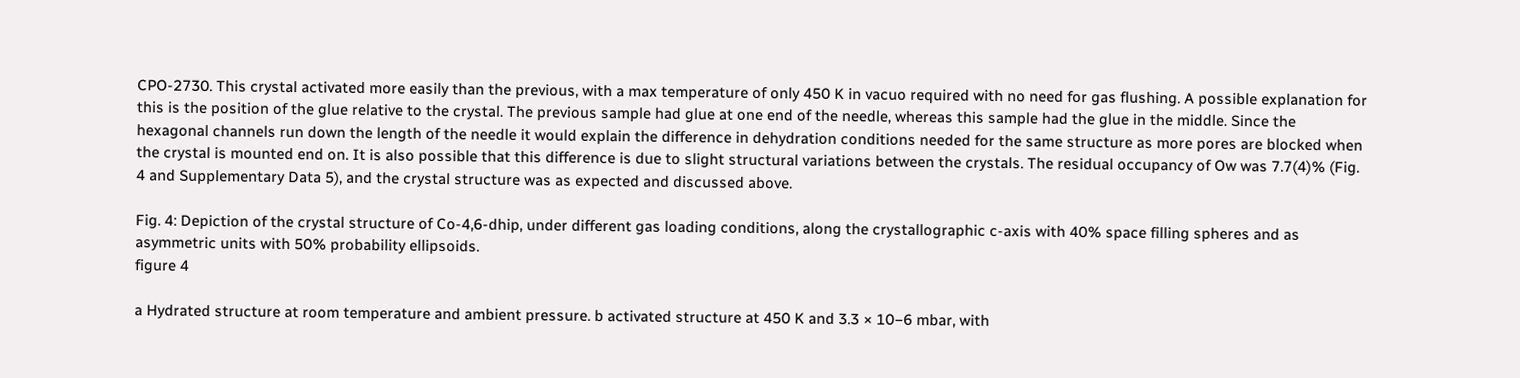CPO-2730. This crystal activated more easily than the previous, with a max temperature of only 450 K in vacuo required with no need for gas flushing. A possible explanation for this is the position of the glue relative to the crystal. The previous sample had glue at one end of the needle, whereas this sample had the glue in the middle. Since the hexagonal channels run down the length of the needle it would explain the difference in dehydration conditions needed for the same structure as more pores are blocked when the crystal is mounted end on. It is also possible that this difference is due to slight structural variations between the crystals. The residual occupancy of Ow was 7.7(4)% (Fig. 4 and Supplementary Data 5), and the crystal structure was as expected and discussed above.

Fig. 4: Depiction of the crystal structure of Co-4,6-dhip, under different gas loading conditions, along the crystallographic c-axis with 40% space filling spheres and as asymmetric units with 50% probability ellipsoids.
figure 4

a Hydrated structure at room temperature and ambient pressure. b activated structure at 450 K and 3.3 × 10−6 mbar, with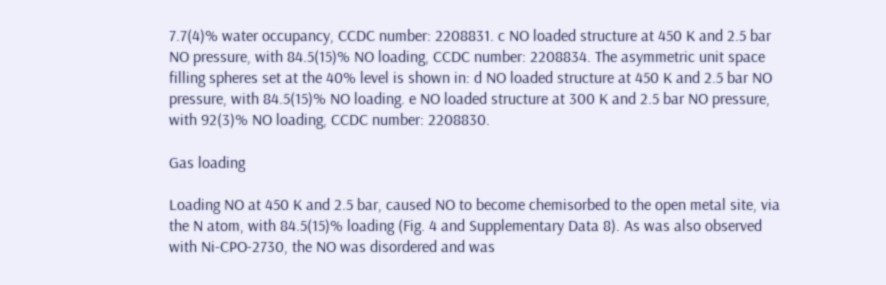7.7(4)% water occupancy, CCDC number: 2208831. c NO loaded structure at 450 K and 2.5 bar NO pressure, with 84.5(15)% NO loading, CCDC number: 2208834. The asymmetric unit space filling spheres set at the 40% level is shown in: d NO loaded structure at 450 K and 2.5 bar NO pressure, with 84.5(15)% NO loading. e NO loaded structure at 300 K and 2.5 bar NO pressure, with 92(3)% NO loading, CCDC number: 2208830.

Gas loading

Loading NO at 450 K and 2.5 bar, caused NO to become chemisorbed to the open metal site, via the N atom, with 84.5(15)% loading (Fig. 4 and Supplementary Data 8). As was also observed with Ni-CPO-2730, the NO was disordered and was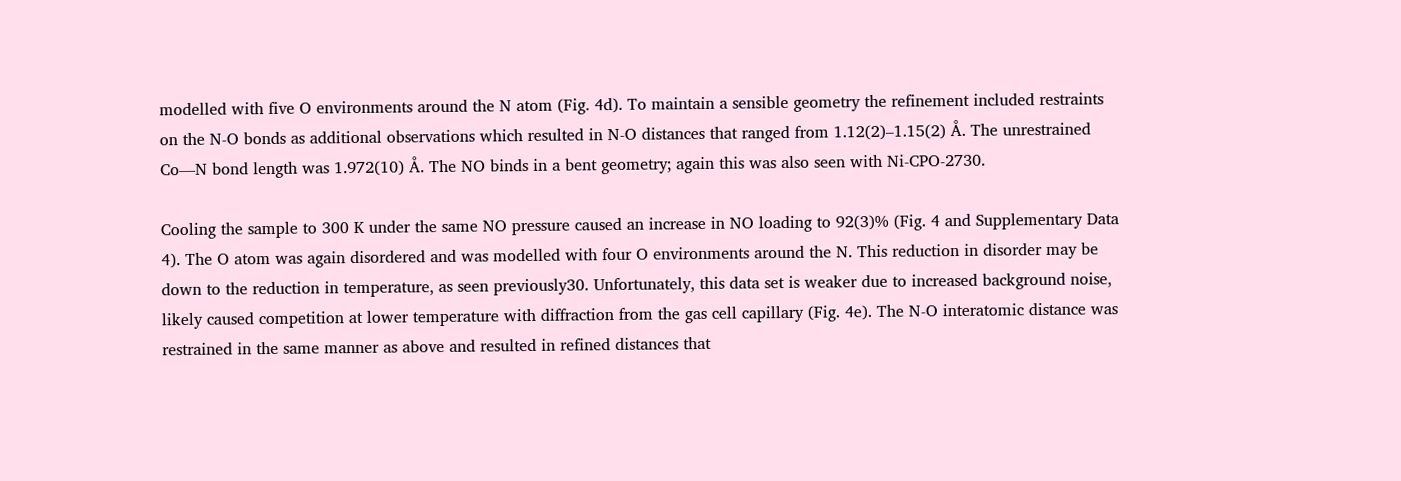modelled with five O environments around the N atom (Fig. 4d). To maintain a sensible geometry the refinement included restraints on the N-O bonds as additional observations which resulted in N-O distances that ranged from 1.12(2)–1.15(2) Å. The unrestrained Co—N bond length was 1.972(10) Å. The NO binds in a bent geometry; again this was also seen with Ni-CPO-2730.

Cooling the sample to 300 K under the same NO pressure caused an increase in NO loading to 92(3)% (Fig. 4 and Supplementary Data 4). The O atom was again disordered and was modelled with four O environments around the N. This reduction in disorder may be down to the reduction in temperature, as seen previously30. Unfortunately, this data set is weaker due to increased background noise, likely caused competition at lower temperature with diffraction from the gas cell capillary (Fig. 4e). The N-O interatomic distance was restrained in the same manner as above and resulted in refined distances that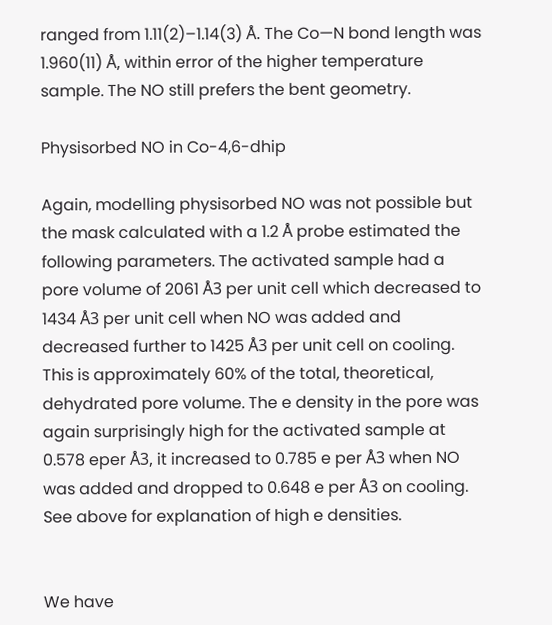ranged from 1.11(2)–1.14(3) Å. The Co—N bond length was 1.960(11) Å, within error of the higher temperature sample. The NO still prefers the bent geometry.

Physisorbed NO in Co-4,6-dhip

Again, modelling physisorbed NO was not possible but the mask calculated with a 1.2 Å probe estimated the following parameters. The activated sample had a pore volume of 2061 Å3 per unit cell which decreased to 1434 Å3 per unit cell when NO was added and decreased further to 1425 Å3 per unit cell on cooling. This is approximately 60% of the total, theoretical, dehydrated pore volume. The e density in the pore was again surprisingly high for the activated sample at 0.578 eper Å3, it increased to 0.785 e per Å3 when NO was added and dropped to 0.648 e per Å3 on cooling. See above for explanation of high e densities.


We have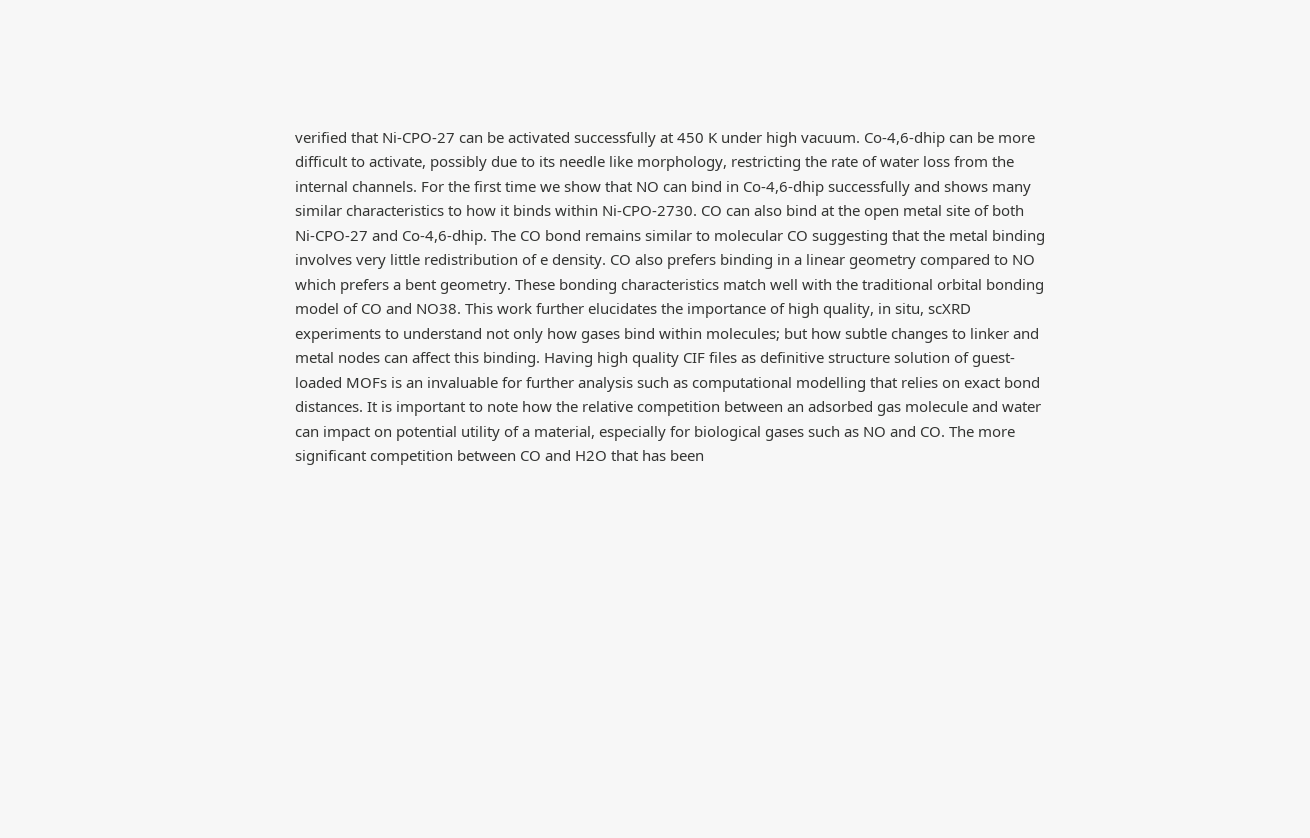verified that Ni-CPO-27 can be activated successfully at 450 K under high vacuum. Co-4,6-dhip can be more difficult to activate, possibly due to its needle like morphology, restricting the rate of water loss from the internal channels. For the first time we show that NO can bind in Co-4,6-dhip successfully and shows many similar characteristics to how it binds within Ni-CPO-2730. CO can also bind at the open metal site of both Ni-CPO-27 and Co-4,6-dhip. The CO bond remains similar to molecular CO suggesting that the metal binding involves very little redistribution of e density. CO also prefers binding in a linear geometry compared to NO which prefers a bent geometry. These bonding characteristics match well with the traditional orbital bonding model of CO and NO38. This work further elucidates the importance of high quality, in situ, scXRD experiments to understand not only how gases bind within molecules; but how subtle changes to linker and metal nodes can affect this binding. Having high quality CIF files as definitive structure solution of guest-loaded MOFs is an invaluable for further analysis such as computational modelling that relies on exact bond distances. It is important to note how the relative competition between an adsorbed gas molecule and water can impact on potential utility of a material, especially for biological gases such as NO and CO. The more significant competition between CO and H2O that has been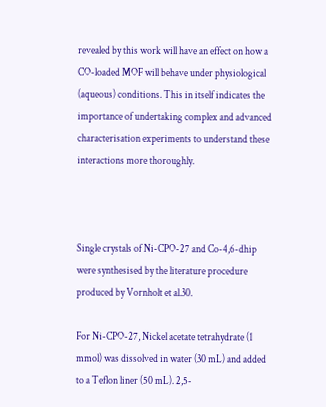revealed by this work will have an effect on how a CO-loaded MOF will behave under physiological (aqueous) conditions. This in itself indicates the importance of undertaking complex and advanced characterisation experiments to understand these interactions more thoroughly.



Single crystals of Ni-CPO-27 and Co-4,6-dhip were synthesised by the literature procedure produced by Vornholt et al.30.

For Ni-CPO-27, Nickel acetate tetrahydrate (1 mmol) was dissolved in water (30 mL) and added to a Teflon liner (50 mL). 2,5-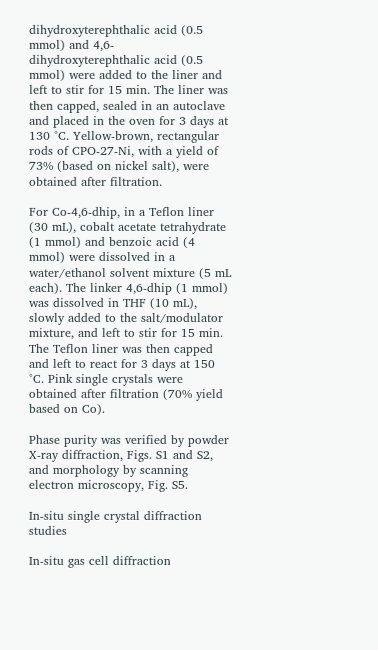dihydroxyterephthalic acid (0.5 mmol) and 4,6-dihydroxyterephthalic acid (0.5 mmol) were added to the liner and left to stir for 15 min. The liner was then capped, sealed in an autoclave and placed in the oven for 3 days at 130 °C. Yellow-brown, rectangular rods of CPO-27-Ni, with a yield of 73% (based on nickel salt), were obtained after filtration.

For Co-4,6-dhip, in a Teflon liner (30 mL), cobalt acetate tetrahydrate (1 mmol) and benzoic acid (4 mmol) were dissolved in a water/ethanol solvent mixture (5 mL each). The linker 4,6-dhip (1 mmol) was dissolved in THF (10 mL), slowly added to the salt/modulator mixture, and left to stir for 15 min. The Teflon liner was then capped and left to react for 3 days at 150 °C. Pink single crystals were obtained after filtration (70% yield based on Co).

Phase purity was verified by powder X-ray diffraction, Figs. S1 and S2, and morphology by scanning electron microscopy, Fig. S5.

In-situ single crystal diffraction studies

In-situ gas cell diffraction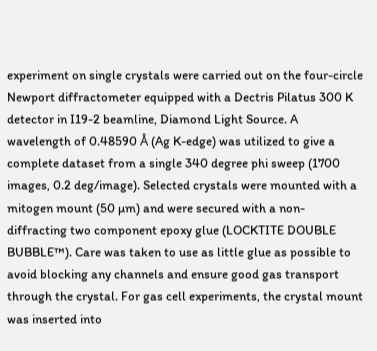experiment on single crystals were carried out on the four-circle Newport diffractometer equipped with a Dectris Pilatus 300 K detector in I19-2 beamline, Diamond Light Source. A wavelength of 0.48590 Å (Ag K-edge) was utilized to give a complete dataset from a single 340 degree phi sweep (1700 images, 0.2 deg/image). Selected crystals were mounted with a mitogen mount (50 µm) and were secured with a non-diffracting two component epoxy glue (LOCKTITE DOUBLE BUBBLE™). Care was taken to use as little glue as possible to avoid blocking any channels and ensure good gas transport through the crystal. For gas cell experiments, the crystal mount was inserted into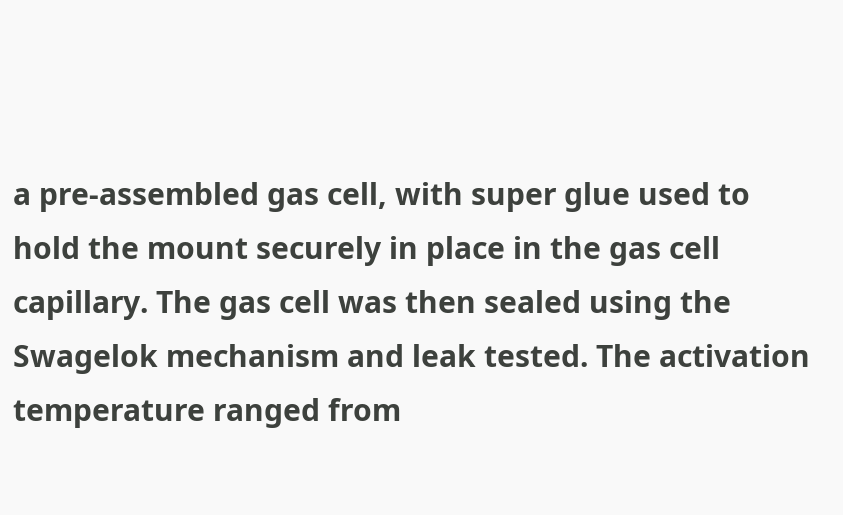a pre-assembled gas cell, with super glue used to hold the mount securely in place in the gas cell capillary. The gas cell was then sealed using the Swagelok mechanism and leak tested. The activation temperature ranged from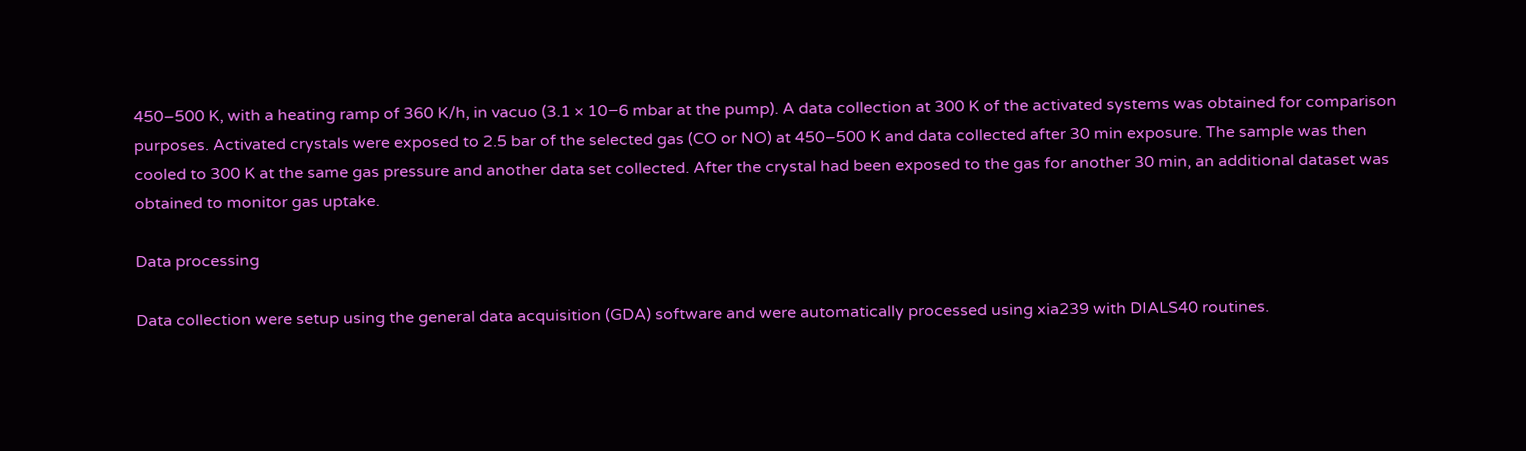450–500 K, with a heating ramp of 360 K/h, in vacuo (3.1 × 10−6 mbar at the pump). A data collection at 300 K of the activated systems was obtained for comparison purposes. Activated crystals were exposed to 2.5 bar of the selected gas (CO or NO) at 450–500 K and data collected after 30 min exposure. The sample was then cooled to 300 K at the same gas pressure and another data set collected. After the crystal had been exposed to the gas for another 30 min, an additional dataset was obtained to monitor gas uptake.

Data processing

Data collection were setup using the general data acquisition (GDA) software and were automatically processed using xia239 with DIALS40 routines.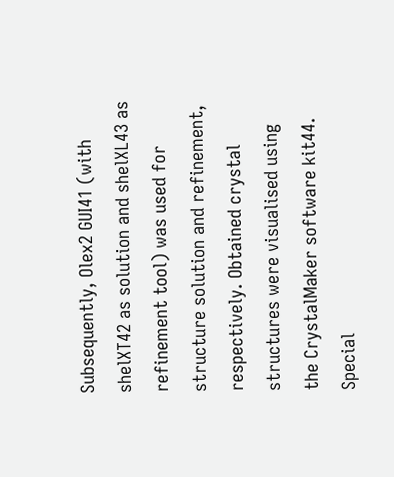Subsequently, Olex2 GUI41 (with shelXT42 as solution and shelXL43 as refinement tool) was used for structure solution and refinement, respectively. Obtained crystal structures were visualised using the CrystalMaker software kit44. Special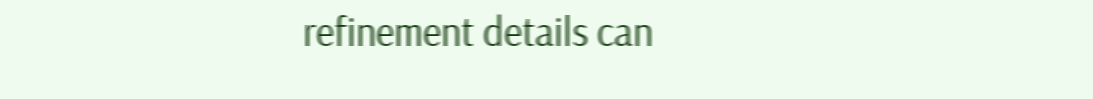refinement details can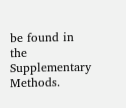be found in the Supplementary Methods.